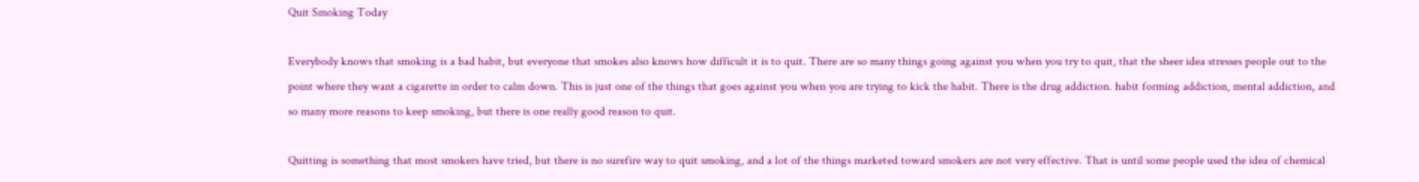Quit Smoking Today

Everybody knows that smoking is a bad habit, but everyone that smokes also knows how difficult it is to quit. There are so many things going against you when you try to quit, that the sheer idea stresses people out to the point where they want a cigarette in order to calm down. This is just one of the things that goes against you when you are trying to kick the habit. There is the drug addiction. habit forming addiction, mental addiction, and so many more reasons to keep smoking, but there is one really good reason to quit.

Quitting is something that most smokers have tried, but there is no surefire way to quit smoking, and a lot of the things marketed toward smokers are not very effective. That is until some people used the idea of chemical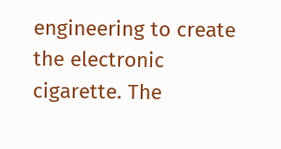engineering to create the electronic cigarette. The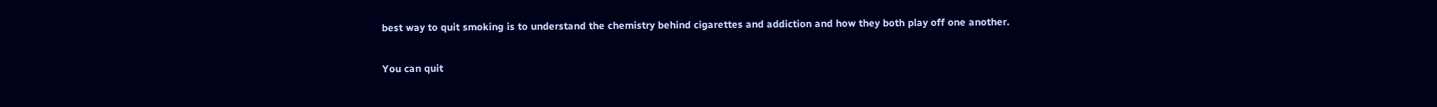best way to quit smoking is to understand the chemistry behind cigarettes and addiction and how they both play off one another.

You can quit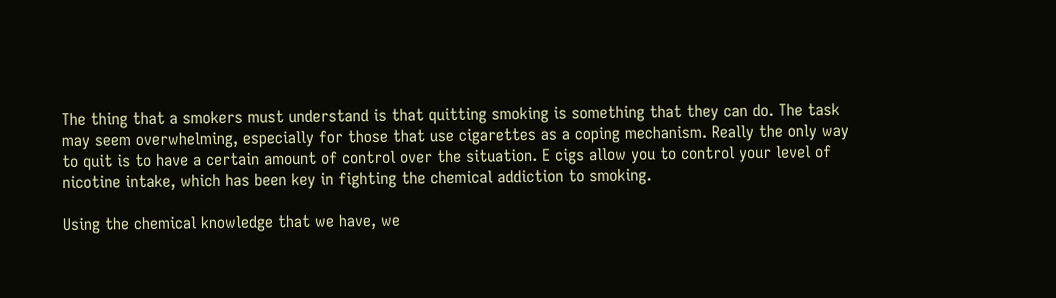The thing that a smokers must understand is that quitting smoking is something that they can do. The task may seem overwhelming, especially for those that use cigarettes as a coping mechanism. Really the only way to quit is to have a certain amount of control over the situation. E cigs allow you to control your level of nicotine intake, which has been key in fighting the chemical addiction to smoking.

Using the chemical knowledge that we have, we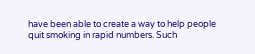have been able to create a way to help people quit smoking in rapid numbers. Such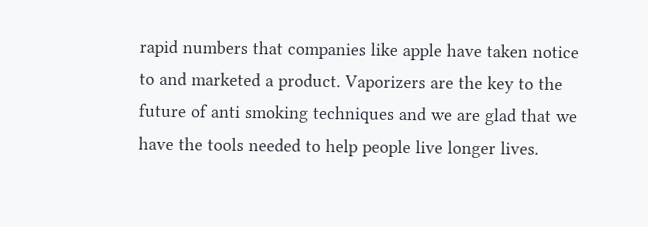rapid numbers that companies like apple have taken notice to and marketed a product. Vaporizers are the key to the future of anti smoking techniques and we are glad that we have the tools needed to help people live longer lives.